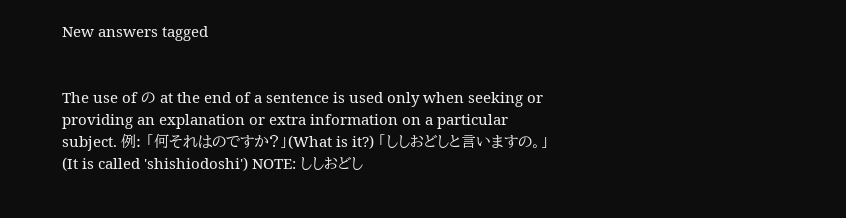New answers tagged


The use of の at the end of a sentence is used only when seeking or providing an explanation or extra information on a particular subject. 例: 「何それはのですか?」(What is it?) 「ししおどしと言いますの。」(It is called 'shishiodoshi') NOTE: ししおどし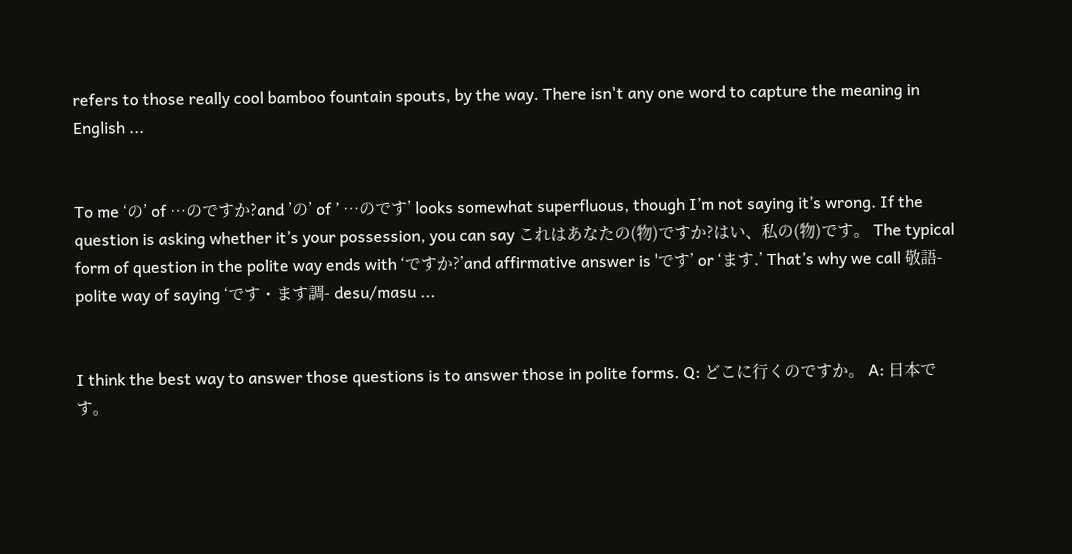refers to those really cool bamboo fountain spouts, by the way. There isn't any one word to capture the meaning in English ...


To me ‘の’ of …のですか?and ’の’ of ’ …のです’ looks somewhat superfluous, though I’m not saying it’s wrong. If the question is asking whether it’s your possession, you can say これはあなたの(物)ですか?はい、私の(物)です。 The typical form of question in the polite way ends with ‘ですか?’and affirmative answer is 'です’ or ‘ます.’ That’s why we call 敬語-polite way of saying ‘です・ます調- desu/masu ...


I think the best way to answer those questions is to answer those in polite forms. Q: どこに行くのですか。 A: 日本です。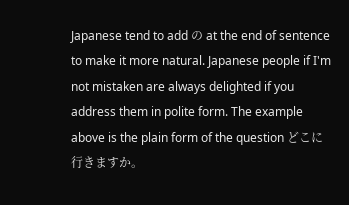Japanese tend to add の at the end of sentence to make it more natural. Japanese people if I'm not mistaken are always delighted if you address them in polite form. The example above is the plain form of the question どこに行きますか。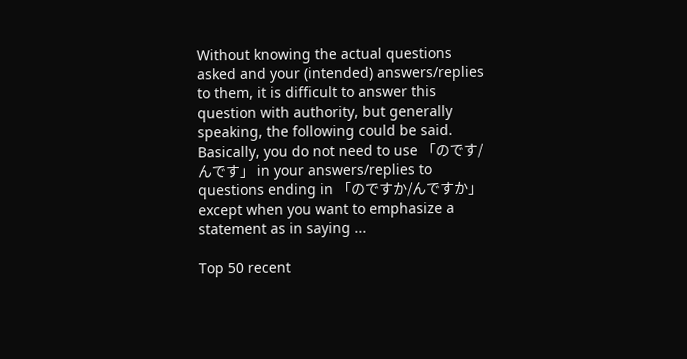Without knowing the actual questions asked and your (intended) answers/replies to them, it is difficult to answer this question with authority, but generally speaking, the following could be said. Basically, you do not need to use 「のです/んです」 in your answers/replies to questions ending in 「のですか/んですか」 except when you want to emphasize a statement as in saying ...

Top 50 recent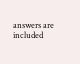answers are included